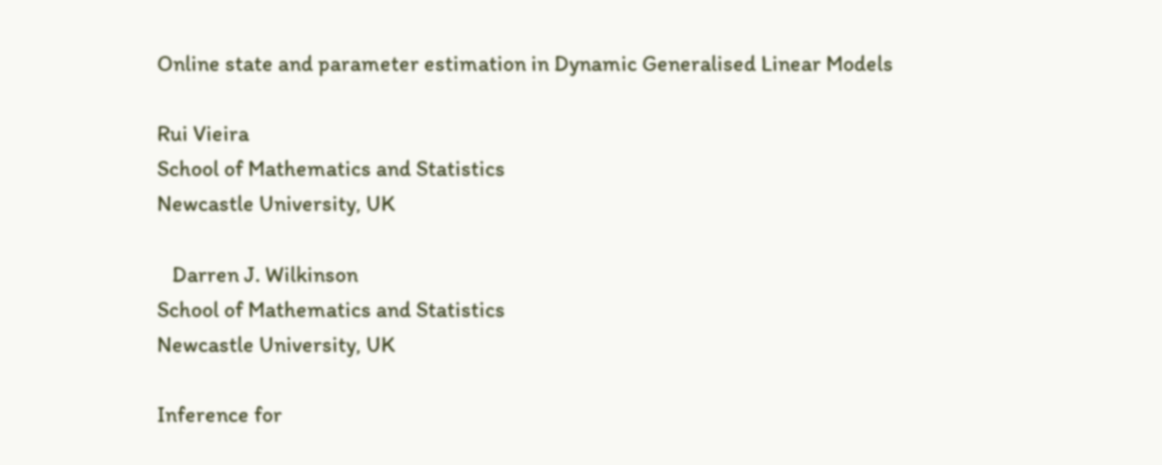Online state and parameter estimation in Dynamic Generalised Linear Models

Rui Vieira
School of Mathematics and Statistics
Newcastle University, UK

   Darren J. Wilkinson
School of Mathematics and Statistics
Newcastle University, UK

Inference for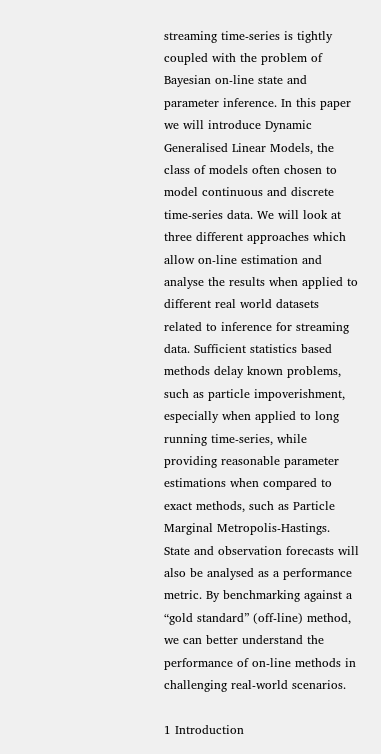streaming time-series is tightly coupled with the problem of Bayesian on-line state and parameter inference. In this paper we will introduce Dynamic Generalised Linear Models, the class of models often chosen to model continuous and discrete time-series data. We will look at three different approaches which allow on-line estimation and analyse the results when applied to different real world datasets related to inference for streaming data. Sufficient statistics based methods delay known problems, such as particle impoverishment, especially when applied to long running time-series, while providing reasonable parameter estimations when compared to exact methods, such as Particle Marginal Metropolis-Hastings. State and observation forecasts will also be analysed as a performance metric. By benchmarking against a “gold standard” (off-line) method, we can better understand the performance of on-line methods in challenging real-world scenarios.

1 Introduction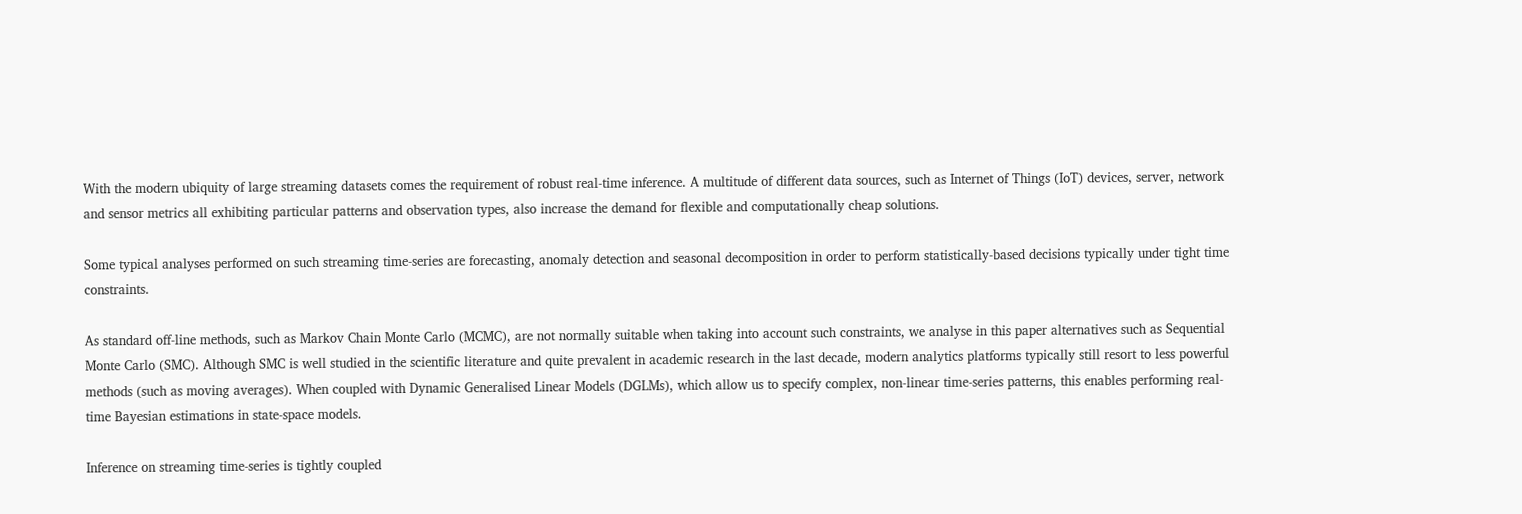With the modern ubiquity of large streaming datasets comes the requirement of robust real-time inference. A multitude of different data sources, such as Internet of Things (IoT) devices, server, network and sensor metrics all exhibiting particular patterns and observation types, also increase the demand for flexible and computationally cheap solutions.

Some typical analyses performed on such streaming time-series are forecasting, anomaly detection and seasonal decomposition in order to perform statistically-based decisions typically under tight time constraints.

As standard off-line methods, such as Markov Chain Monte Carlo (MCMC), are not normally suitable when taking into account such constraints, we analyse in this paper alternatives such as Sequential Monte Carlo (SMC). Although SMC is well studied in the scientific literature and quite prevalent in academic research in the last decade, modern analytics platforms typically still resort to less powerful methods (such as moving averages). When coupled with Dynamic Generalised Linear Models (DGLMs), which allow us to specify complex, non-linear time-series patterns, this enables performing real-time Bayesian estimations in state-space models.

Inference on streaming time-series is tightly coupled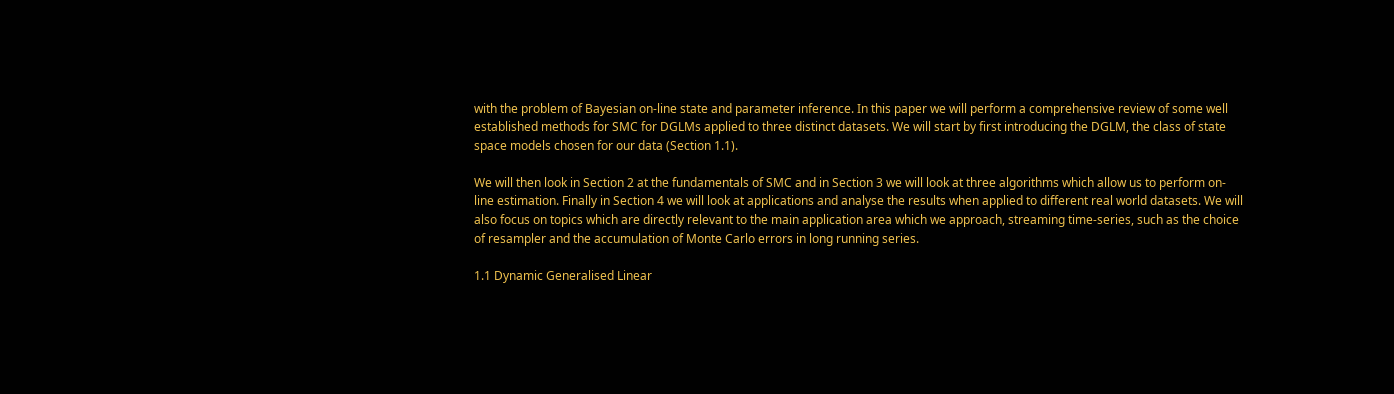with the problem of Bayesian on-line state and parameter inference. In this paper we will perform a comprehensive review of some well established methods for SMC for DGLMs applied to three distinct datasets. We will start by first introducing the DGLM, the class of state space models chosen for our data (Section 1.1).

We will then look in Section 2 at the fundamentals of SMC and in Section 3 we will look at three algorithms which allow us to perform on-line estimation. Finally in Section 4 we will look at applications and analyse the results when applied to different real world datasets. We will also focus on topics which are directly relevant to the main application area which we approach, streaming time-series, such as the choice of resampler and the accumulation of Monte Carlo errors in long running series.

1.1 Dynamic Generalised Linear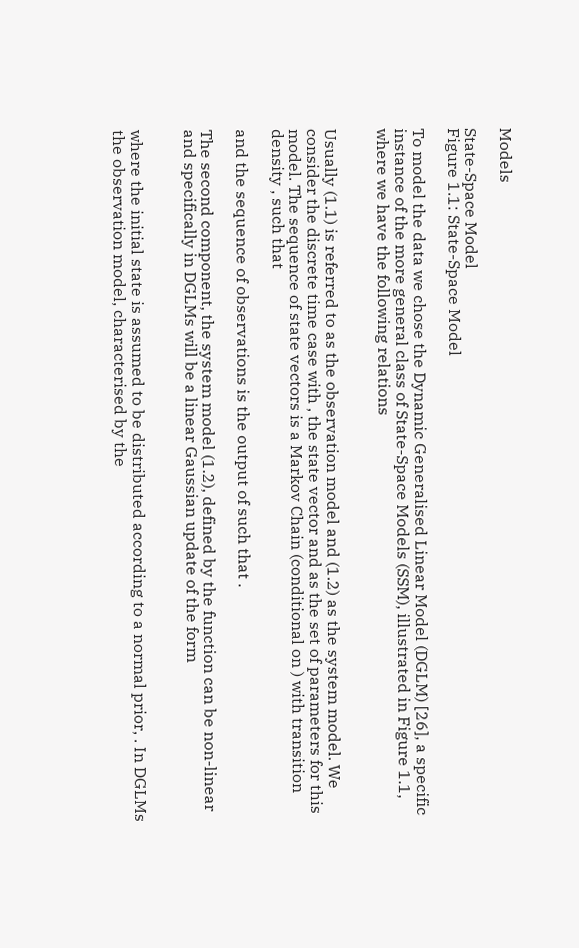Models

State-Space Model
Figure 1.1: State-Space Model

To model the data we chose the Dynamic Generalised Linear Model (DGLM) [26], a specific instance of the more general class of State-Space Models (SSM), illustrated in Figure 1.1, where we have the following relations


Usually (1.1) is referred to as the observation model and (1.2) as the system model. We consider the discrete time case with , the state vector and as the set of parameters for this model. The sequence of state vectors is a Markov Chain (conditional on ) with transition density , such that

and the sequence of observations is the output of such that .

The second component, the system model (1.2), defined by the function can be non-linear and specifically in DGLMs will be a linear Gaussian update of the form


where the initial state is assumed to be distributed according to a normal prior, . In DGLMs the observation model, characterised by the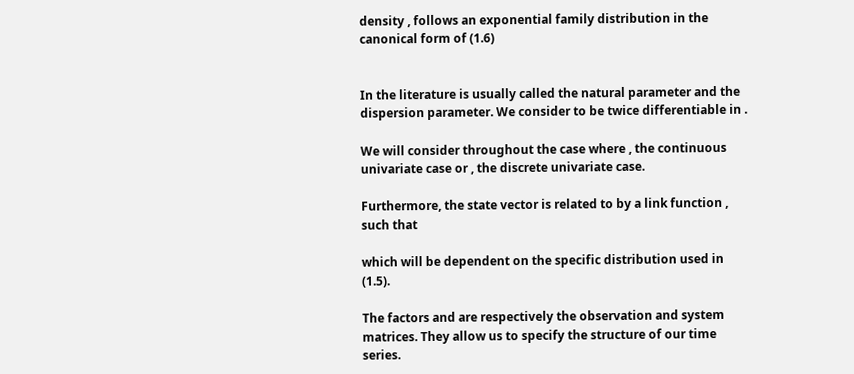density , follows an exponential family distribution in the canonical form of (1.6)


In the literature is usually called the natural parameter and the dispersion parameter. We consider to be twice differentiable in .

We will consider throughout the case where , the continuous univariate case or , the discrete univariate case.

Furthermore, the state vector is related to by a link function , such that

which will be dependent on the specific distribution used in (1.5).

The factors and are respectively the observation and system matrices. They allow us to specify the structure of our time series.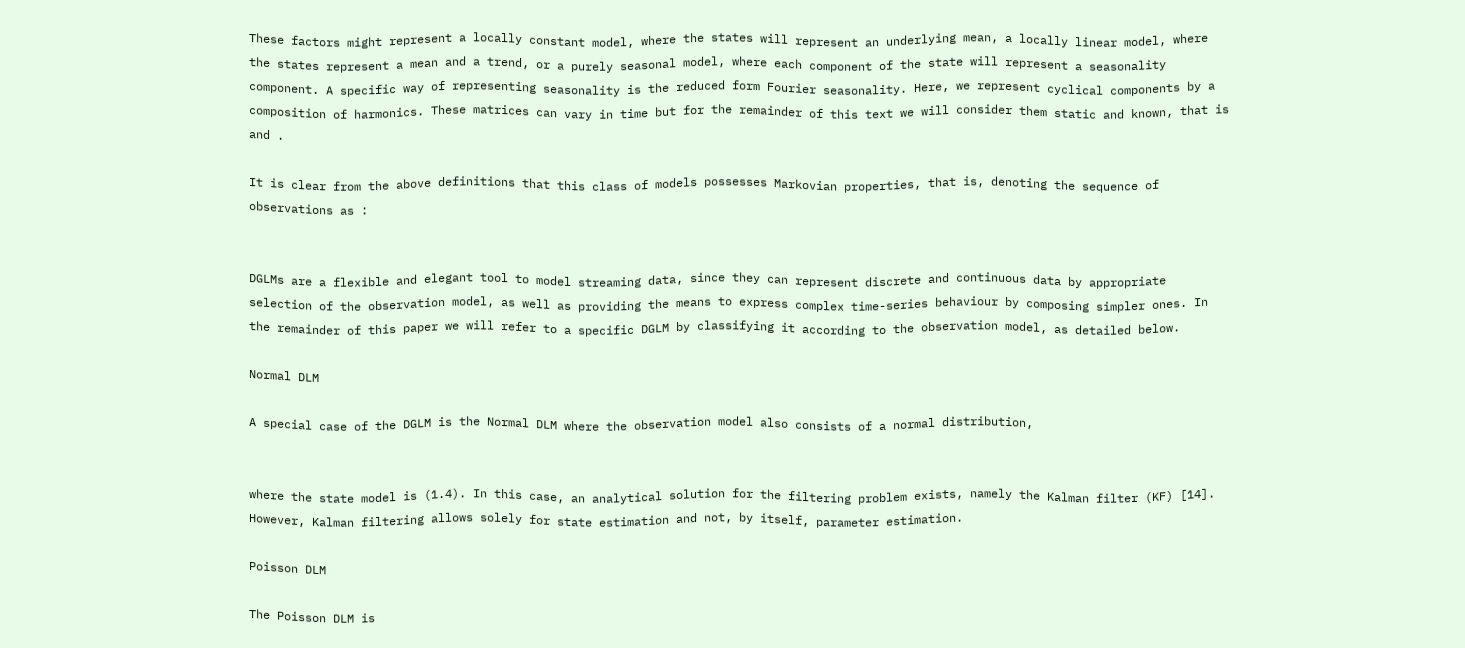These factors might represent a locally constant model, where the states will represent an underlying mean, a locally linear model, where the states represent a mean and a trend, or a purely seasonal model, where each component of the state will represent a seasonality component. A specific way of representing seasonality is the reduced form Fourier seasonality. Here, we represent cyclical components by a composition of harmonics. These matrices can vary in time but for the remainder of this text we will consider them static and known, that is and .

It is clear from the above definitions that this class of models possesses Markovian properties, that is, denoting the sequence of observations as :


DGLMs are a flexible and elegant tool to model streaming data, since they can represent discrete and continuous data by appropriate selection of the observation model, as well as providing the means to express complex time-series behaviour by composing simpler ones. In the remainder of this paper we will refer to a specific DGLM by classifying it according to the observation model, as detailed below.

Normal DLM

A special case of the DGLM is the Normal DLM where the observation model also consists of a normal distribution,


where the state model is (1.4). In this case, an analytical solution for the filtering problem exists, namely the Kalman filter (KF) [14]. However, Kalman filtering allows solely for state estimation and not, by itself, parameter estimation.

Poisson DLM

The Poisson DLM is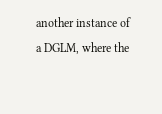another instance of a DGLM, where the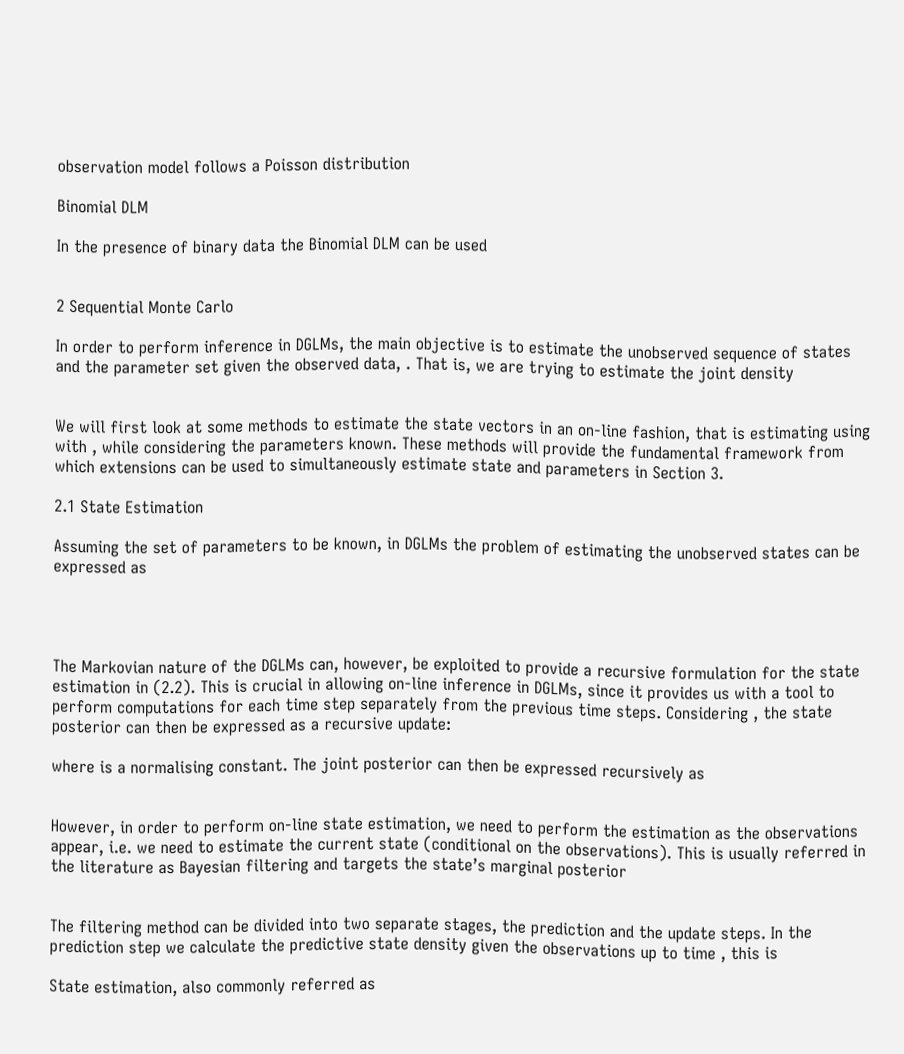observation model follows a Poisson distribution

Binomial DLM

In the presence of binary data the Binomial DLM can be used


2 Sequential Monte Carlo

In order to perform inference in DGLMs, the main objective is to estimate the unobserved sequence of states and the parameter set given the observed data, . That is, we are trying to estimate the joint density


We will first look at some methods to estimate the state vectors in an on-line fashion, that is estimating using with , while considering the parameters known. These methods will provide the fundamental framework from which extensions can be used to simultaneously estimate state and parameters in Section 3.

2.1 State Estimation

Assuming the set of parameters to be known, in DGLMs the problem of estimating the unobserved states can be expressed as




The Markovian nature of the DGLMs can, however, be exploited to provide a recursive formulation for the state estimation in (2.2). This is crucial in allowing on-line inference in DGLMs, since it provides us with a tool to perform computations for each time step separately from the previous time steps. Considering , the state posterior can then be expressed as a recursive update:

where is a normalising constant. The joint posterior can then be expressed recursively as


However, in order to perform on-line state estimation, we need to perform the estimation as the observations appear, i.e. we need to estimate the current state (conditional on the observations). This is usually referred in the literature as Bayesian filtering and targets the state’s marginal posterior


The filtering method can be divided into two separate stages, the prediction and the update steps. In the prediction step we calculate the predictive state density given the observations up to time , this is

State estimation, also commonly referred as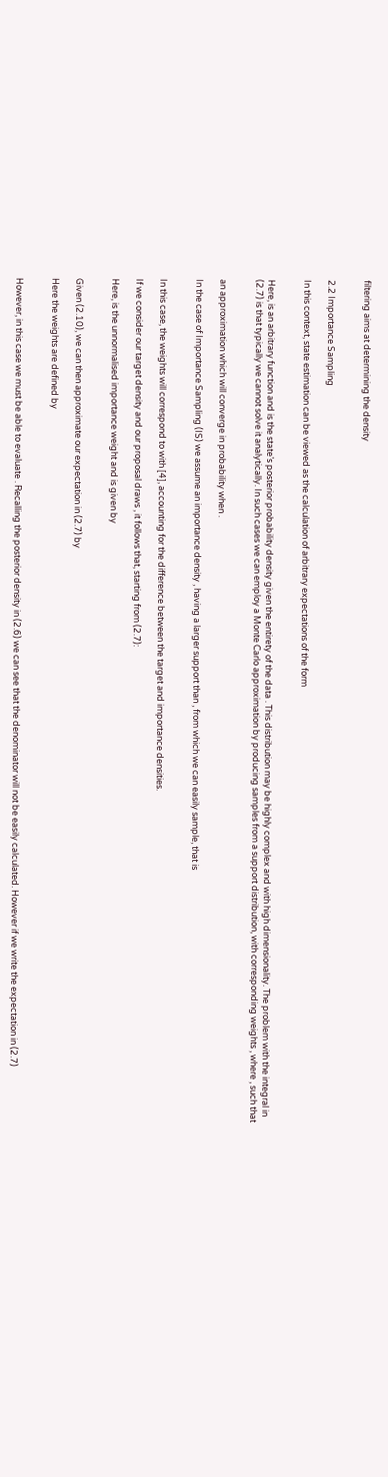filtering aims at determining the density


2.2 Importance Sampling

In this context, state estimation can be viewed as the calculation of arbitrary expectations of the form


Here, is an arbitrary function and is the state’s posterior probability density given the entirety of the data . This distribution may be highly complex and with high dimensionality. The problem with the integral in (2.7) is that typically we cannot solve it analytically. In such cases we can employ a Monte Carlo approximation by producing samples from a support distribution, with corresponding weights , where , such that


an approximation which will converge in probability when .

In the case of Importance Sampling (IS) we assume an importance density , having a larger support than , from which we can easily sample, that is


In this case, the weights will correspond to with [4], accounting for the difference between the target and importance densities.

If we consider our target density and our proposal draws , it follows that, starting from (2.7):

Here, is the unnormalised importance weight and is given by


Given (2.10), we can then approximate our expectation in (2.7) by

Here the weights are defined by


However, in this case we must be able to evaluate . Recalling the posterior density in (2.6) we can see that the denominator will not be easily calculated. However if we write the expectation in (2.7)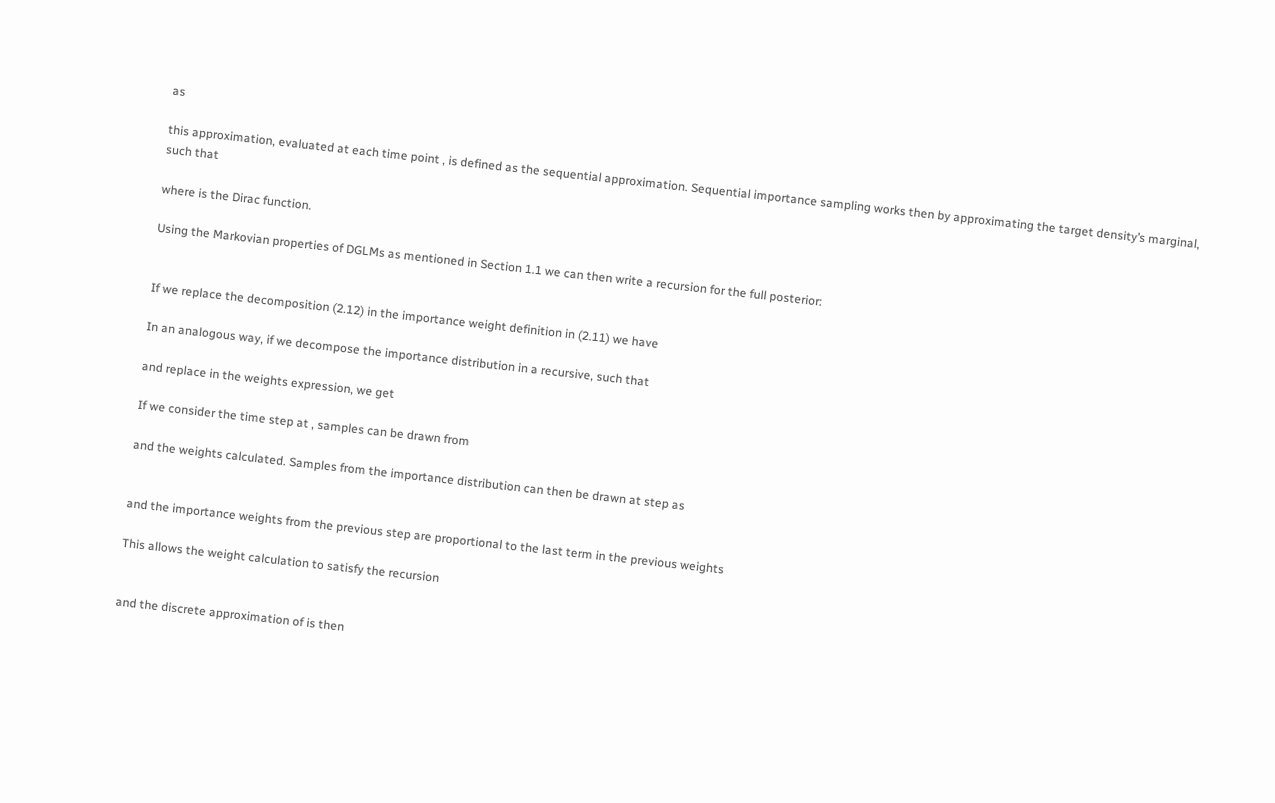as

this approximation, evaluated at each time point , is defined as the sequential approximation. Sequential importance sampling works then by approximating the target density’s marginal, such that

where is the Dirac function.

Using the Markovian properties of DGLMs as mentioned in Section 1.1 we can then write a recursion for the full posterior:


If we replace the decomposition (2.12) in the importance weight definition in (2.11) we have

In an analogous way, if we decompose the importance distribution in a recursive, such that

and replace in the weights expression, we get

If we consider the time step at , samples can be drawn from

and the weights calculated. Samples from the importance distribution can then be drawn at step as


and the importance weights from the previous step are proportional to the last term in the previous weights

This allows the weight calculation to satisfy the recursion


and the discrete approximation of is then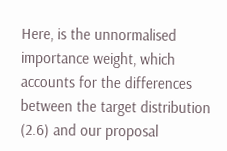Here, is the unnormalised importance weight, which accounts for the differences between the target distribution (2.6) and our proposal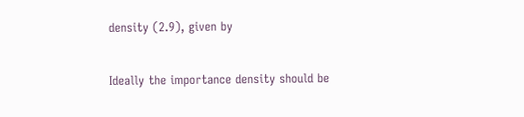density (2.9), given by

Ideally the importance density should be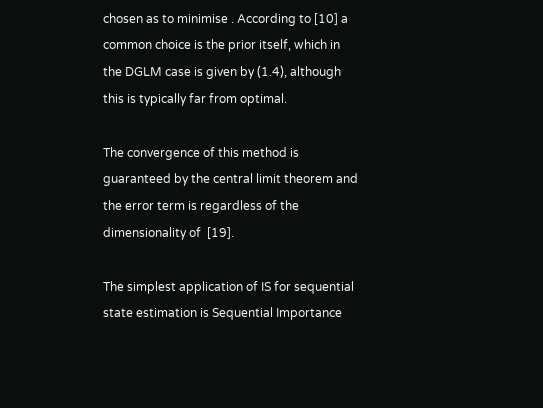chosen as to minimise . According to [10] a common choice is the prior itself, which in the DGLM case is given by (1.4), although this is typically far from optimal.

The convergence of this method is guaranteed by the central limit theorem and the error term is regardless of the dimensionality of  [19].

The simplest application of IS for sequential state estimation is Sequential Importance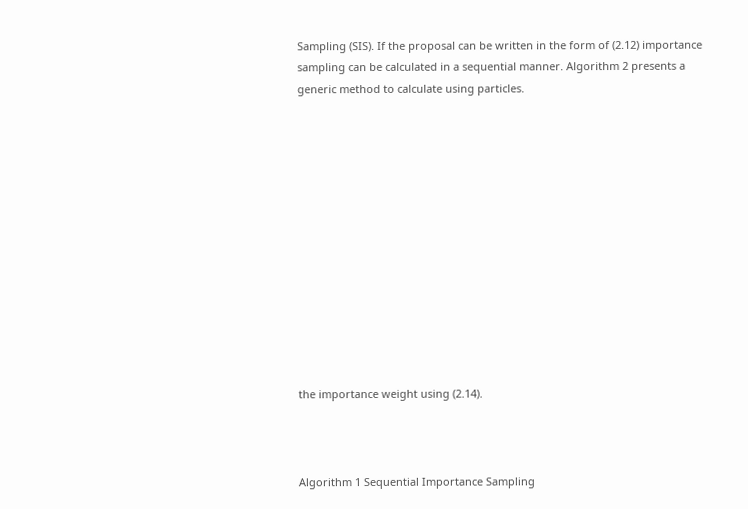Sampling (SIS). If the proposal can be written in the form of (2.12) importance sampling can be calculated in a sequential manner. Algorithm 2 presents a generic method to calculate using particles.













the importance weight using (2.14).



Algorithm 1 Sequential Importance Sampling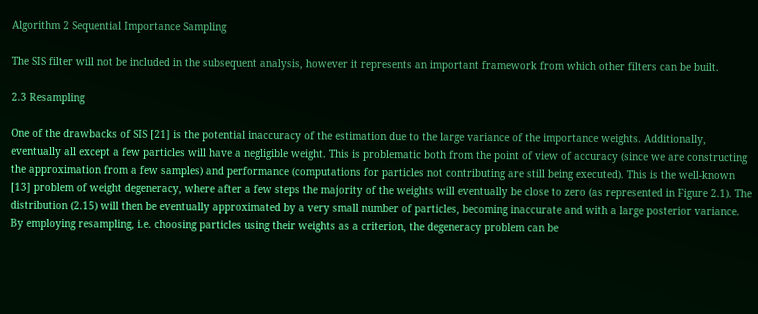Algorithm 2 Sequential Importance Sampling

The SIS filter will not be included in the subsequent analysis, however it represents an important framework from which other filters can be built.

2.3 Resampling

One of the drawbacks of SIS [21] is the potential inaccuracy of the estimation due to the large variance of the importance weights. Additionally, eventually all except a few particles will have a negligible weight. This is problematic both from the point of view of accuracy (since we are constructing the approximation from a few samples) and performance (computations for particles not contributing are still being executed). This is the well-known [13] problem of weight degeneracy, where after a few steps the majority of the weights will eventually be close to zero (as represented in Figure 2.1). The distribution (2.15) will then be eventually approximated by a very small number of particles, becoming inaccurate and with a large posterior variance. By employing resampling, i.e. choosing particles using their weights as a criterion, the degeneracy problem can be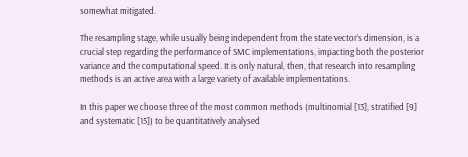somewhat mitigated.

The resampling stage, while usually being independent from the state vector’s dimension, is a crucial step regarding the performance of SMC implementations, impacting both the posterior variance and the computational speed. It is only natural, then, that research into resampling methods is an active area with a large variety of available implementations.

In this paper we choose three of the most common methods (multinomial [13], stratified [9] and systematic [15]) to be quantitatively analysed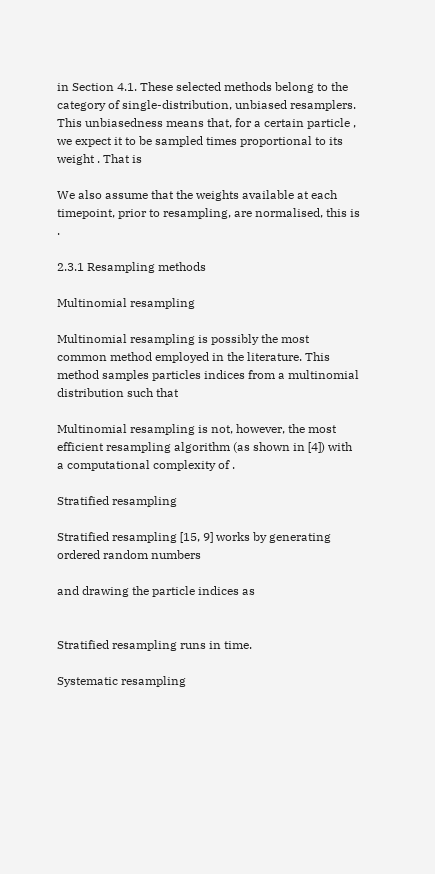in Section 4.1. These selected methods belong to the category of single-distribution, unbiased resamplers. This unbiasedness means that, for a certain particle , we expect it to be sampled times proportional to its weight . That is

We also assume that the weights available at each timepoint, prior to resampling, are normalised, this is .

2.3.1 Resampling methods

Multinomial resampling

Multinomial resampling is possibly the most common method employed in the literature. This method samples particles indices from a multinomial distribution such that

Multinomial resampling is not, however, the most efficient resampling algorithm (as shown in [4]) with a computational complexity of .

Stratified resampling

Stratified resampling [15, 9] works by generating ordered random numbers

and drawing the particle indices as


Stratified resampling runs in time.

Systematic resampling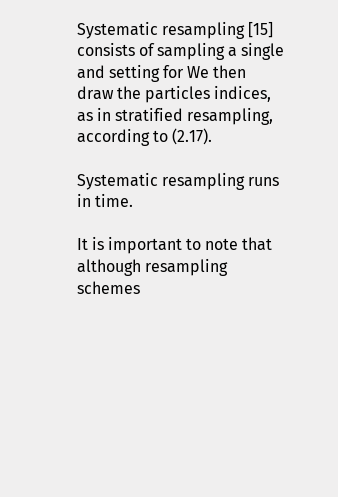Systematic resampling [15] consists of sampling a single and setting for We then draw the particles indices, as in stratified resampling, according to (2.17).

Systematic resampling runs in time.

It is important to note that although resampling schemes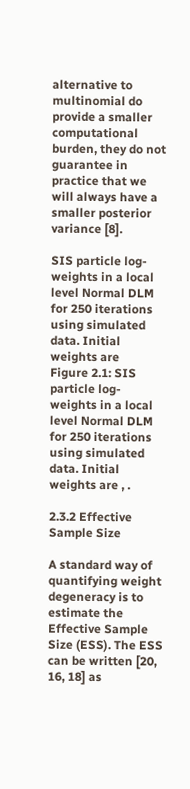alternative to multinomial do provide a smaller computational burden, they do not guarantee in practice that we will always have a smaller posterior variance [8].

SIS particle log-weights in a local level Normal DLM for 250 iterations
using simulated data. Initial weights are
Figure 2.1: SIS particle log-weights in a local level Normal DLM for 250 iterations using simulated data. Initial weights are , .

2.3.2 Effective Sample Size

A standard way of quantifying weight degeneracy is to estimate the Effective Sample Size (ESS). The ESS can be written [20, 16, 18] as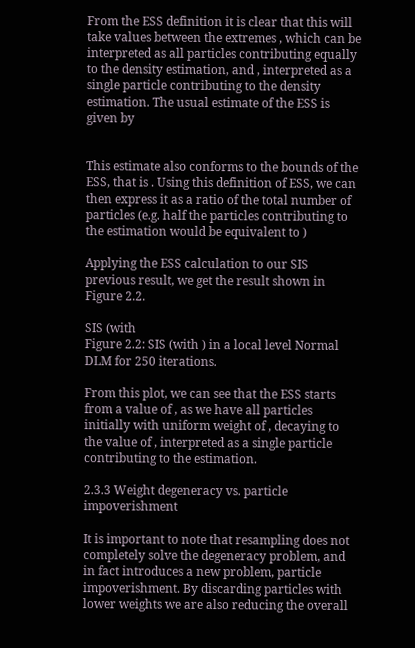From the ESS definition it is clear that this will take values between the extremes , which can be interpreted as all particles contributing equally to the density estimation, and , interpreted as a single particle contributing to the density estimation. The usual estimate of the ESS is given by


This estimate also conforms to the bounds of the ESS, that is . Using this definition of ESS, we can then express it as a ratio of the total number of particles (e.g. half the particles contributing to the estimation would be equivalent to )

Applying the ESS calculation to our SIS previous result, we get the result shown in Figure 2.2.

SIS (with
Figure 2.2: SIS (with ) in a local level Normal DLM for 250 iterations.

From this plot, we can see that the ESS starts from a value of , as we have all particles initially with uniform weight of , decaying to the value of , interpreted as a single particle contributing to the estimation.

2.3.3 Weight degeneracy vs. particle impoverishment

It is important to note that resampling does not completely solve the degeneracy problem, and in fact introduces a new problem, particle impoverishment. By discarding particles with lower weights we are also reducing the overall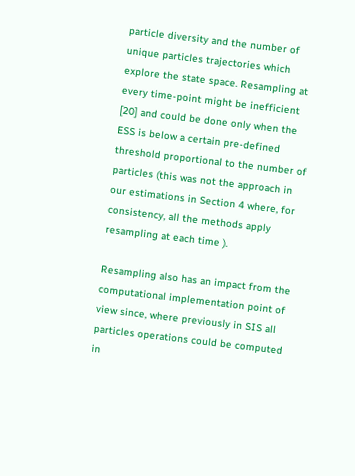particle diversity and the number of unique particles trajectories which explore the state space. Resampling at every time-point might be inefficient [20] and could be done only when the ESS is below a certain pre-defined threshold proportional to the number of particles (this was not the approach in our estimations in Section 4 where, for consistency, all the methods apply resampling at each time ).

Resampling also has an impact from the computational implementation point of view since, where previously in SIS all particles operations could be computed in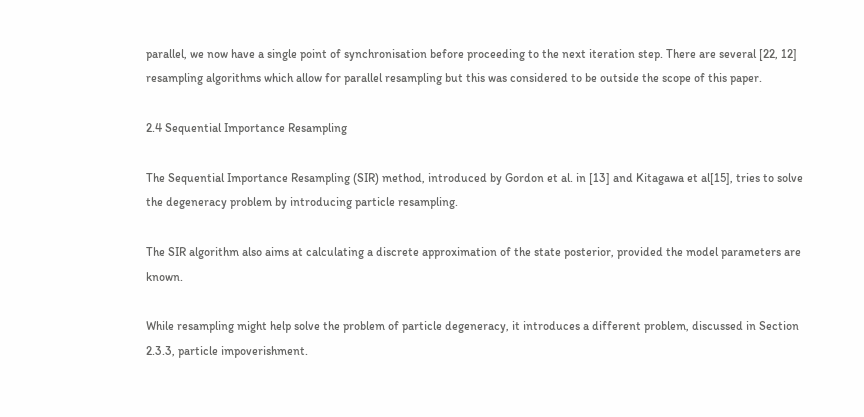parallel, we now have a single point of synchronisation before proceeding to the next iteration step. There are several [22, 12] resampling algorithms which allow for parallel resampling but this was considered to be outside the scope of this paper.

2.4 Sequential Importance Resampling

The Sequential Importance Resampling (SIR) method, introduced by Gordon et al. in [13] and Kitagawa et al[15], tries to solve the degeneracy problem by introducing particle resampling.

The SIR algorithm also aims at calculating a discrete approximation of the state posterior, provided the model parameters are known.

While resampling might help solve the problem of particle degeneracy, it introduces a different problem, discussed in Section 2.3.3, particle impoverishment.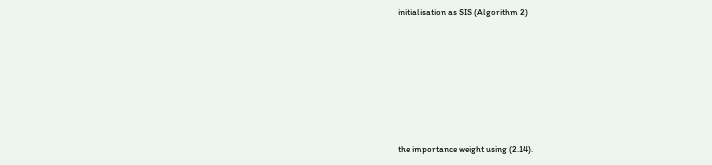initialisation as SIS (Algorithm 2)







the importance weight using (2.14).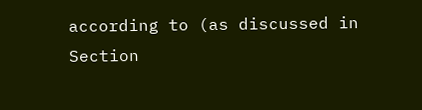according to (as discussed in Section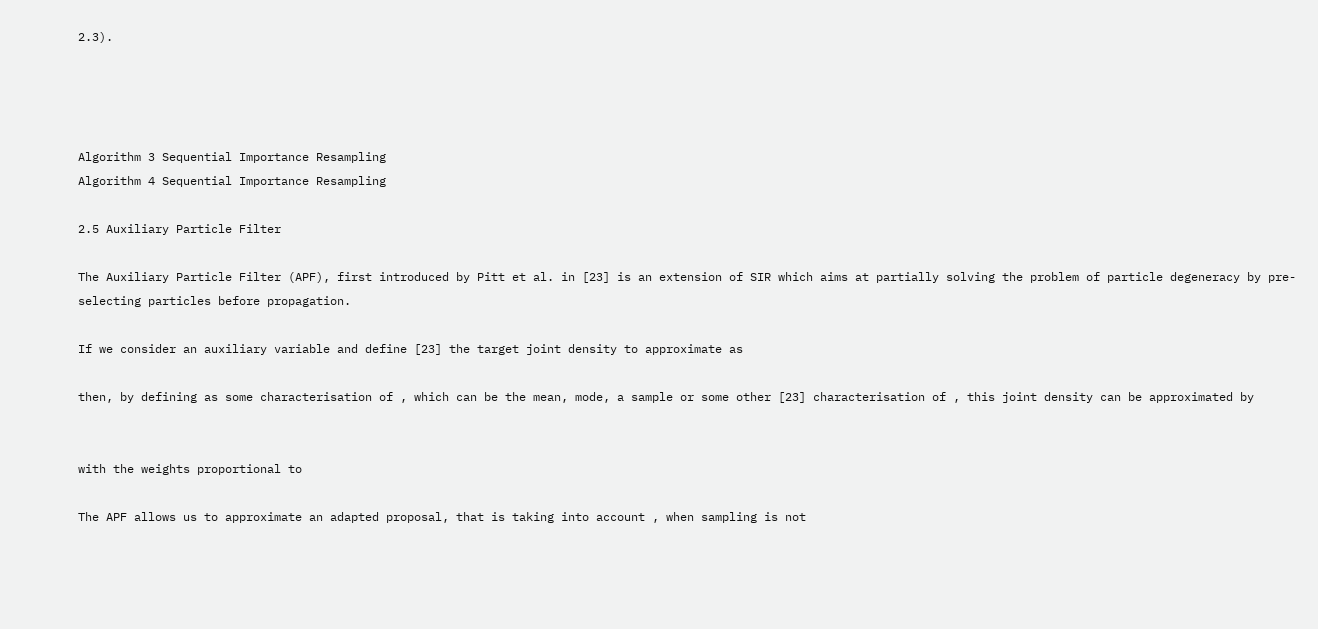2.3).




Algorithm 3 Sequential Importance Resampling
Algorithm 4 Sequential Importance Resampling

2.5 Auxiliary Particle Filter

The Auxiliary Particle Filter (APF), first introduced by Pitt et al. in [23] is an extension of SIR which aims at partially solving the problem of particle degeneracy by pre-selecting particles before propagation.

If we consider an auxiliary variable and define [23] the target joint density to approximate as

then, by defining as some characterisation of , which can be the mean, mode, a sample or some other [23] characterisation of , this joint density can be approximated by


with the weights proportional to

The APF allows us to approximate an adapted proposal, that is taking into account , when sampling is not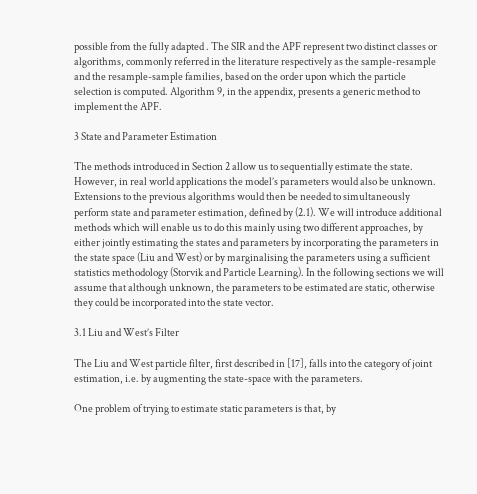possible from the fully adapted . The SIR and the APF represent two distinct classes or algorithms, commonly referred in the literature respectively as the sample-resample and the resample-sample families, based on the order upon which the particle selection is computed. Algorithm 9, in the appendix, presents a generic method to implement the APF.

3 State and Parameter Estimation

The methods introduced in Section 2 allow us to sequentially estimate the state. However, in real world applications the model’s parameters would also be unknown. Extensions to the previous algorithms would then be needed to simultaneously perform state and parameter estimation, defined by (2.1). We will introduce additional methods which will enable us to do this mainly using two different approaches, by either jointly estimating the states and parameters by incorporating the parameters in the state space (Liu and West) or by marginalising the parameters using a sufficient statistics methodology (Storvik and Particle Learning). In the following sections we will assume that although unknown, the parameters to be estimated are static, otherwise they could be incorporated into the state vector.

3.1 Liu and West’s Filter

The Liu and West particle filter, first described in [17], falls into the category of joint estimation, i.e. by augmenting the state-space with the parameters.

One problem of trying to estimate static parameters is that, by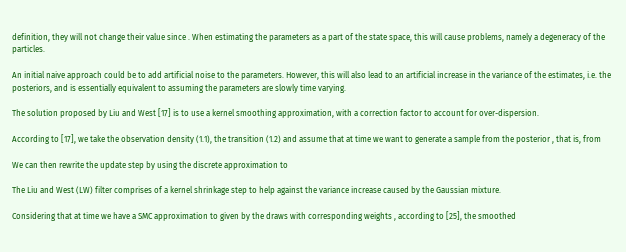definition, they will not change their value since . When estimating the parameters as a part of the state space, this will cause problems, namely a degeneracy of the particles.

An initial naive approach could be to add artificial noise to the parameters. However, this will also lead to an artificial increase in the variance of the estimates, i.e. the posteriors, and is essentially equivalent to assuming the parameters are slowly time varying.

The solution proposed by Liu and West [17] is to use a kernel smoothing approximation, with a correction factor to account for over-dispersion.

According to [17], we take the observation density (1.1), the transition (1.2) and assume that at time we want to generate a sample from the posterior , that is, from

We can then rewrite the update step by using the discrete approximation to

The Liu and West (LW) filter comprises of a kernel shrinkage step to help against the variance increase caused by the Gaussian mixture.

Considering that at time we have a SMC approximation to given by the draws with corresponding weights , according to [25], the smoothed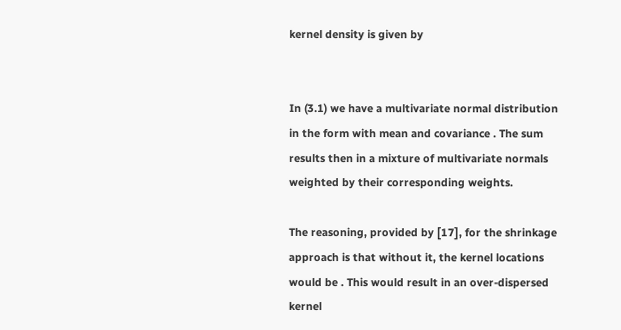kernel density is given by


In (3.1) we have a multivariate normal distribution in the form with mean and covariance . The sum results then in a mixture of multivariate normals weighted by their corresponding weights.

The reasoning, provided by [17], for the shrinkage approach is that without it, the kernel locations would be . This would result in an over-dispersed kernel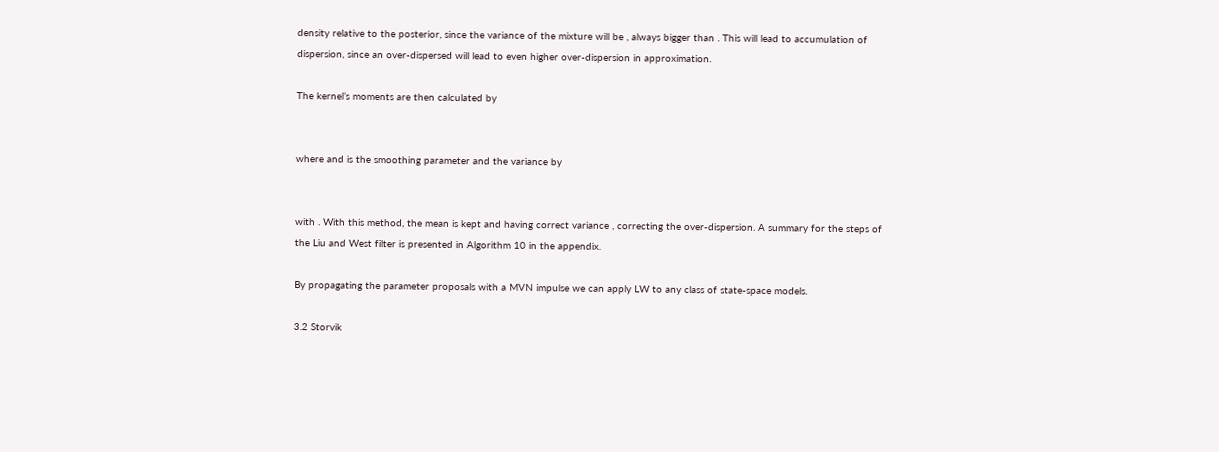density relative to the posterior, since the variance of the mixture will be , always bigger than . This will lead to accumulation of dispersion, since an over-dispersed will lead to even higher over-dispersion in approximation.

The kernel’s moments are then calculated by


where and is the smoothing parameter and the variance by


with . With this method, the mean is kept and having correct variance , correcting the over-dispersion. A summary for the steps of the Liu and West filter is presented in Algorithm 10 in the appendix.

By propagating the parameter proposals with a MVN impulse we can apply LW to any class of state-space models.

3.2 Storvik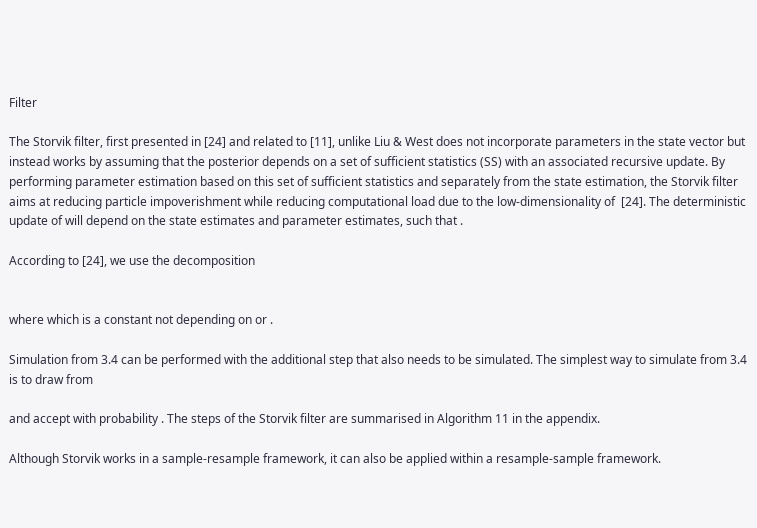Filter

The Storvik filter, first presented in [24] and related to [11], unlike Liu & West does not incorporate parameters in the state vector but instead works by assuming that the posterior depends on a set of sufficient statistics (SS) with an associated recursive update. By performing parameter estimation based on this set of sufficient statistics and separately from the state estimation, the Storvik filter aims at reducing particle impoverishment while reducing computational load due to the low-dimensionality of  [24]. The deterministic update of will depend on the state estimates and parameter estimates, such that .

According to [24], we use the decomposition


where which is a constant not depending on or .

Simulation from 3.4 can be performed with the additional step that also needs to be simulated. The simplest way to simulate from 3.4 is to draw from

and accept with probability . The steps of the Storvik filter are summarised in Algorithm 11 in the appendix.

Although Storvik works in a sample-resample framework, it can also be applied within a resample-sample framework.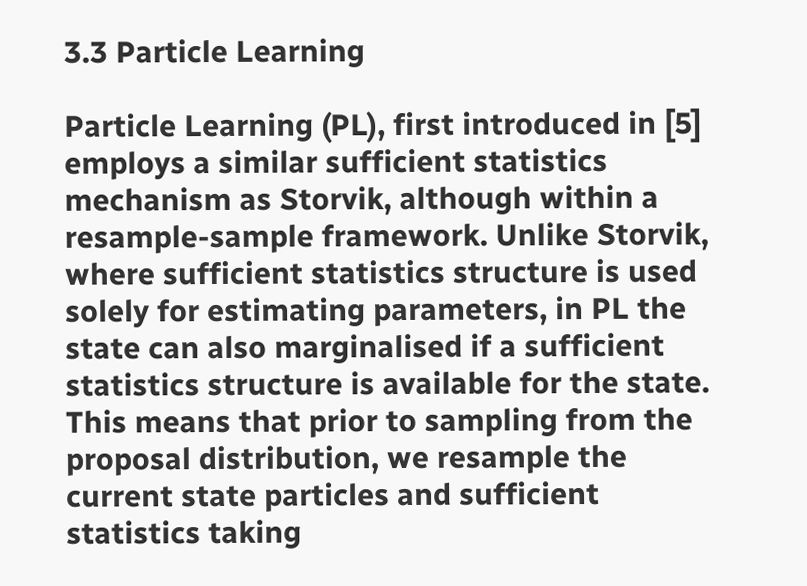3.3 Particle Learning

Particle Learning (PL), first introduced in [5] employs a similar sufficient statistics mechanism as Storvik, although within a resample-sample framework. Unlike Storvik, where sufficient statistics structure is used solely for estimating parameters, in PL the state can also marginalised if a sufficient statistics structure is available for the state. This means that prior to sampling from the proposal distribution, we resample the current state particles and sufficient statistics taking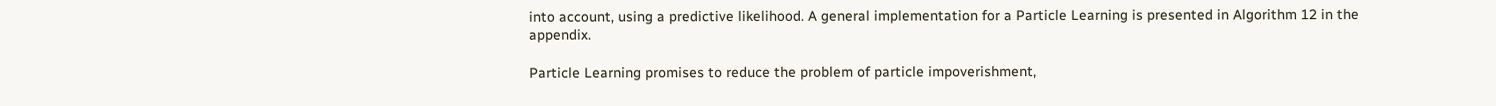into account, using a predictive likelihood. A general implementation for a Particle Learning is presented in Algorithm 12 in the appendix.

Particle Learning promises to reduce the problem of particle impoverishment,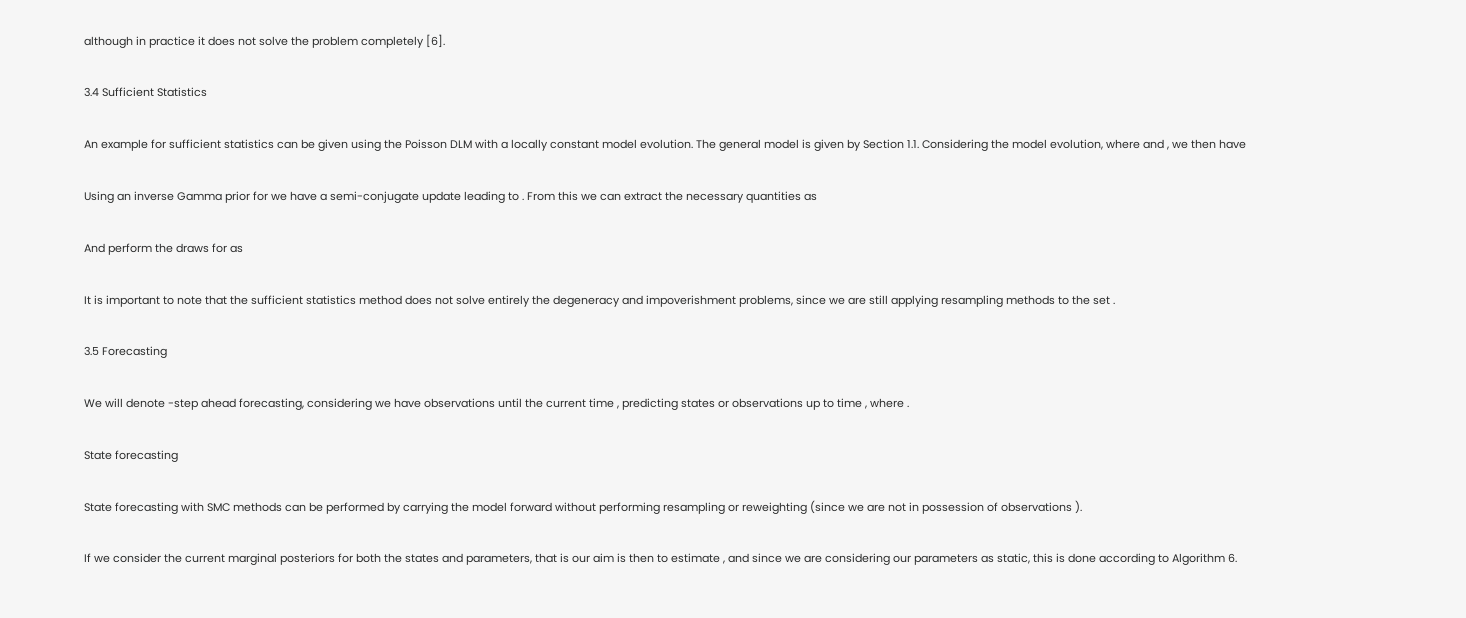although in practice it does not solve the problem completely [6].

3.4 Sufficient Statistics

An example for sufficient statistics can be given using the Poisson DLM with a locally constant model evolution. The general model is given by Section 1.1. Considering the model evolution, where and , we then have

Using an inverse Gamma prior for we have a semi-conjugate update leading to . From this we can extract the necessary quantities as

And perform the draws for as

It is important to note that the sufficient statistics method does not solve entirely the degeneracy and impoverishment problems, since we are still applying resampling methods to the set .

3.5 Forecasting

We will denote -step ahead forecasting, considering we have observations until the current time , predicting states or observations up to time , where .

State forecasting

State forecasting with SMC methods can be performed by carrying the model forward without performing resampling or reweighting (since we are not in possession of observations ).

If we consider the current marginal posteriors for both the states and parameters, that is our aim is then to estimate , and since we are considering our parameters as static, this is done according to Algorithm 6.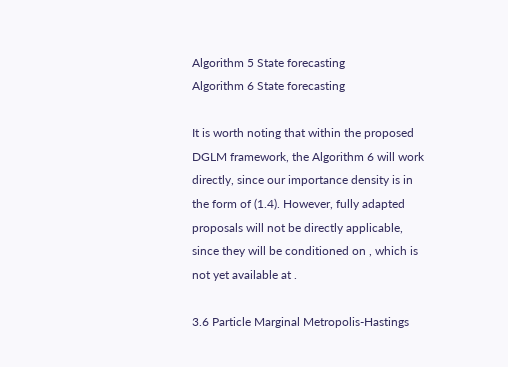Algorithm 5 State forecasting
Algorithm 6 State forecasting

It is worth noting that within the proposed DGLM framework, the Algorithm 6 will work directly, since our importance density is in the form of (1.4). However, fully adapted proposals will not be directly applicable, since they will be conditioned on , which is not yet available at .

3.6 Particle Marginal Metropolis-Hastings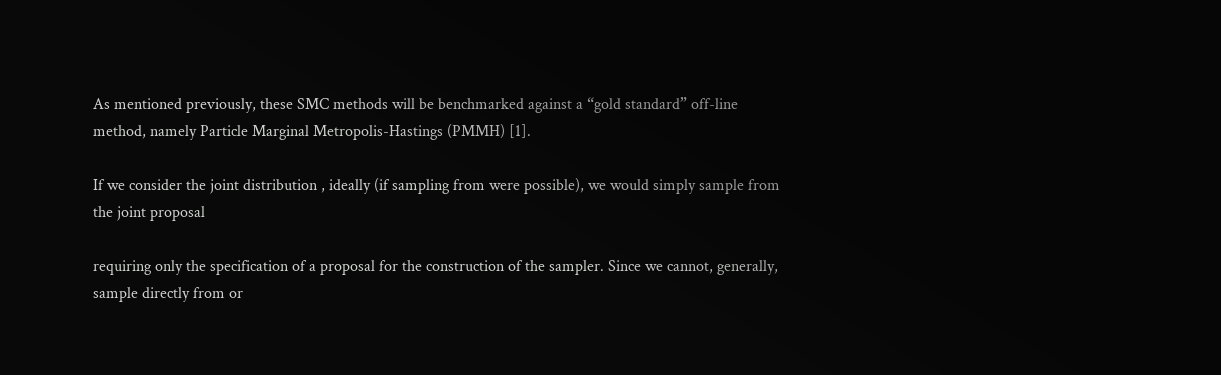As mentioned previously, these SMC methods will be benchmarked against a “gold standard” off-line method, namely Particle Marginal Metropolis-Hastings (PMMH) [1].

If we consider the joint distribution , ideally (if sampling from were possible), we would simply sample from the joint proposal

requiring only the specification of a proposal for the construction of the sampler. Since we cannot, generally, sample directly from or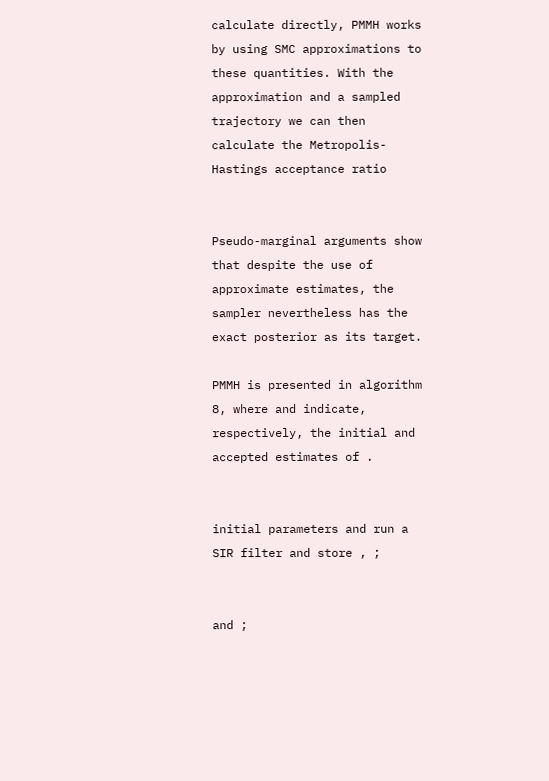calculate directly, PMMH works by using SMC approximations to these quantities. With the approximation and a sampled trajectory we can then calculate the Metropolis-Hastings acceptance ratio


Pseudo-marginal arguments show that despite the use of approximate estimates, the sampler nevertheless has the exact posterior as its target.

PMMH is presented in algorithm 8, where and indicate, respectively, the initial and accepted estimates of .


initial parameters and run a SIR filter and store , ;


and ;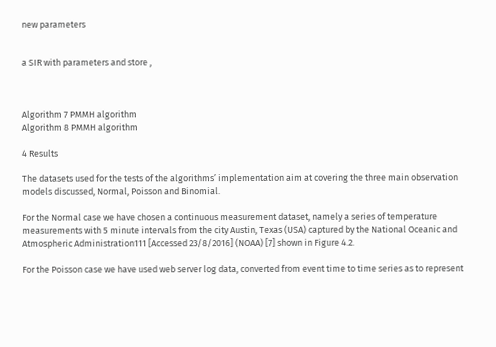new parameters


a SIR with parameters and store ,



Algorithm 7 PMMH algorithm
Algorithm 8 PMMH algorithm

4 Results

The datasets used for the tests of the algorithms’ implementation aim at covering the three main observation models discussed, Normal, Poisson and Binomial.

For the Normal case we have chosen a continuous measurement dataset, namely a series of temperature measurements with 5 minute intervals from the city Austin, Texas (USA) captured by the National Oceanic and Atmospheric Administration111 [Accessed 23/8/2016] (NOAA) [7] shown in Figure 4.2.

For the Poisson case we have used web server log data, converted from event time to time series as to represent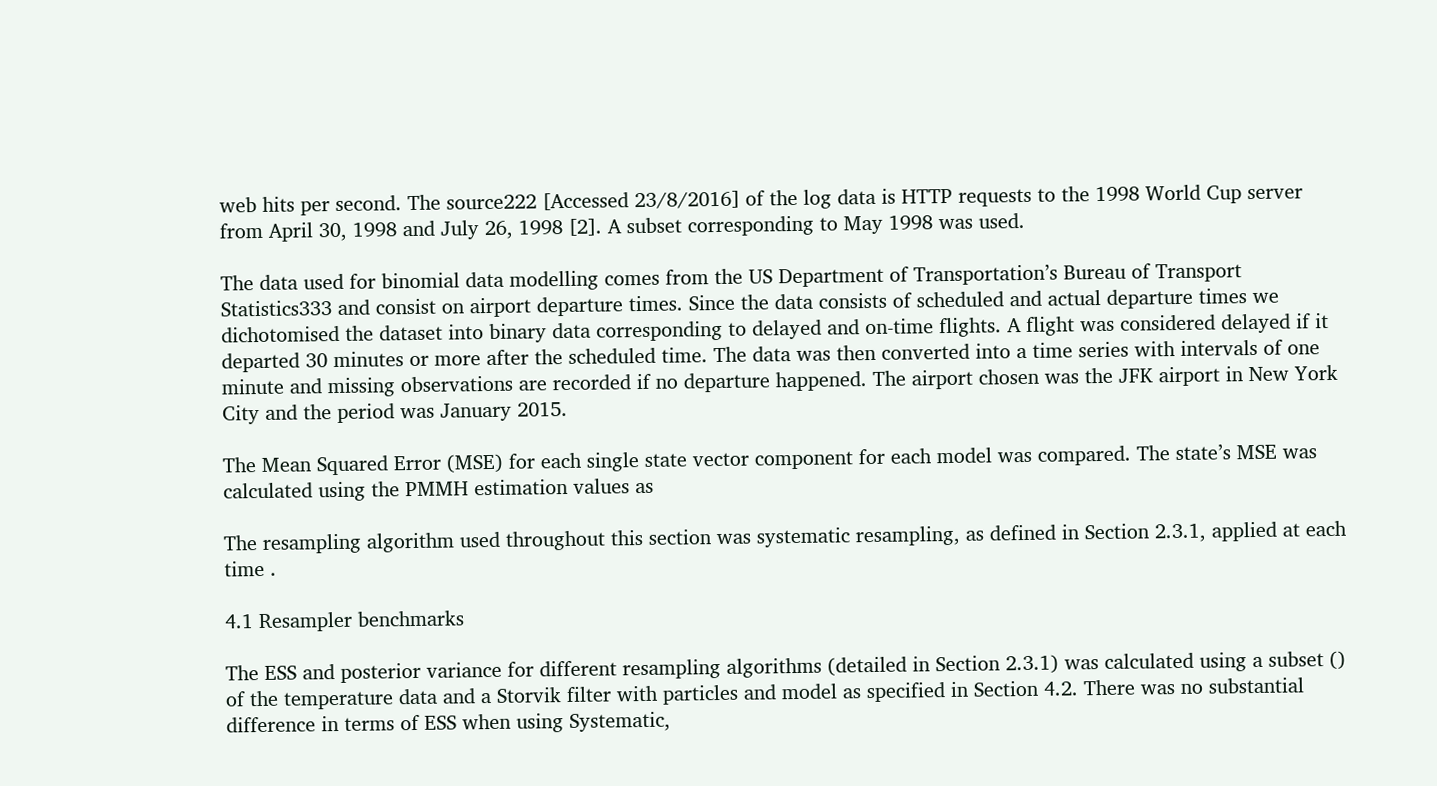web hits per second. The source222 [Accessed 23/8/2016] of the log data is HTTP requests to the 1998 World Cup server from April 30, 1998 and July 26, 1998 [2]. A subset corresponding to May 1998 was used.

The data used for binomial data modelling comes from the US Department of Transportation’s Bureau of Transport Statistics333 and consist on airport departure times. Since the data consists of scheduled and actual departure times we dichotomised the dataset into binary data corresponding to delayed and on-time flights. A flight was considered delayed if it departed 30 minutes or more after the scheduled time. The data was then converted into a time series with intervals of one minute and missing observations are recorded if no departure happened. The airport chosen was the JFK airport in New York City and the period was January 2015.

The Mean Squared Error (MSE) for each single state vector component for each model was compared. The state’s MSE was calculated using the PMMH estimation values as

The resampling algorithm used throughout this section was systematic resampling, as defined in Section 2.3.1, applied at each time .

4.1 Resampler benchmarks

The ESS and posterior variance for different resampling algorithms (detailed in Section 2.3.1) was calculated using a subset () of the temperature data and a Storvik filter with particles and model as specified in Section 4.2. There was no substantial difference in terms of ESS when using Systematic,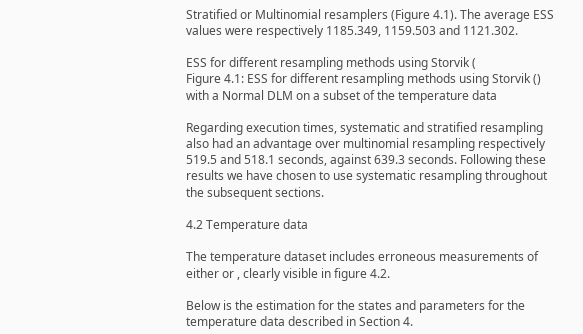Stratified or Multinomial resamplers (Figure 4.1). The average ESS values were respectively 1185.349, 1159.503 and 1121.302.

ESS for different resampling methods using Storvik (
Figure 4.1: ESS for different resampling methods using Storvik () with a Normal DLM on a subset of the temperature data

Regarding execution times, systematic and stratified resampling also had an advantage over multinomial resampling respectively 519.5 and 518.1 seconds, against 639.3 seconds. Following these results we have chosen to use systematic resampling throughout the subsequent sections.

4.2 Temperature data

The temperature dataset includes erroneous measurements of either or , clearly visible in figure 4.2.

Below is the estimation for the states and parameters for the temperature data described in Section 4.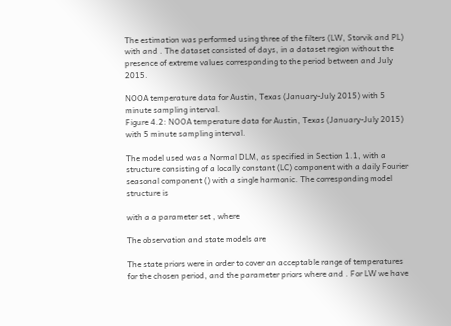The estimation was performed using three of the filters (LW, Storvik and PL) with and . The dataset consisted of days, in a dataset region without the presence of extreme values corresponding to the period between and July 2015.

NOOA temperature data for Austin, Texas (January-July 2015) with 5
minute sampling interval.
Figure 4.2: NOOA temperature data for Austin, Texas (January-July 2015) with 5 minute sampling interval.

The model used was a Normal DLM, as specified in Section 1.1, with a structure consisting of a locally constant (LC) component with a daily Fourier seasonal component () with a single harmonic. The corresponding model structure is

with a a parameter set , where

The observation and state models are

The state priors were in order to cover an acceptable range of temperatures for the chosen period, and the parameter priors where and . For LW we have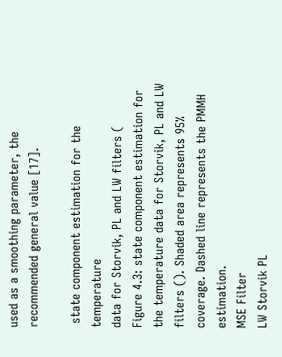used as a smoothing parameter, the recommended general value [17].

 state component estimation for the temperature
data for Storvik, PL and LW filters (
Figure 4.3: state component estimation for the temperature data for Storvik, PL and LW filters (). Shaded area represents 95% coverage. Dashed line represents the PMMH estimation.
MSE Filter
LW Storvik PL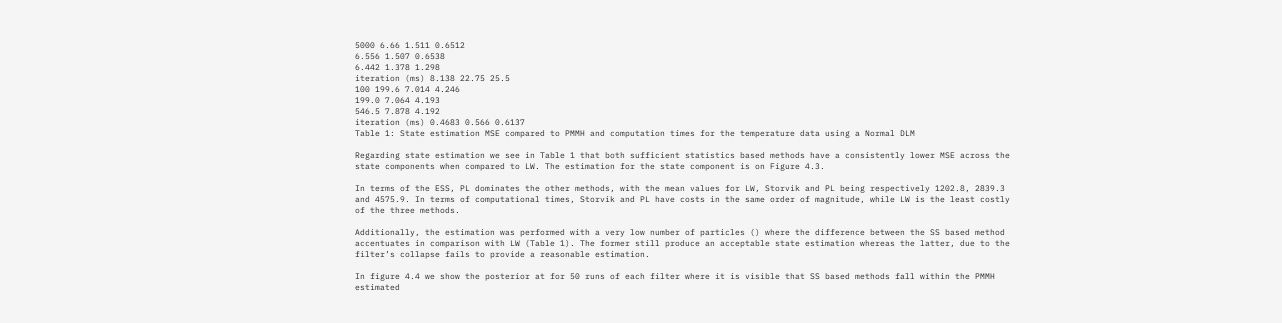5000 6.66 1.511 0.6512
6.556 1.507 0.6538
6.442 1.378 1.298
iteration (ms) 8.138 22.75 25.5
100 199.6 7.014 4.246
199.0 7.064 4.193
546.5 7.878 4.192
iteration (ms) 0.4683 0.566 0.6137
Table 1: State estimation MSE compared to PMMH and computation times for the temperature data using a Normal DLM

Regarding state estimation we see in Table 1 that both sufficient statistics based methods have a consistently lower MSE across the state components when compared to LW. The estimation for the state component is on Figure 4.3.

In terms of the ESS, PL dominates the other methods, with the mean values for LW, Storvik and PL being respectively 1202.8, 2839.3 and 4575.9. In terms of computational times, Storvik and PL have costs in the same order of magnitude, while LW is the least costly of the three methods.

Additionally, the estimation was performed with a very low number of particles () where the difference between the SS based method accentuates in comparison with LW (Table 1). The former still produce an acceptable state estimation whereas the latter, due to the filter’s collapse fails to provide a reasonable estimation.

In figure 4.4 we show the posterior at for 50 runs of each filter where it is visible that SS based methods fall within the PMMH estimated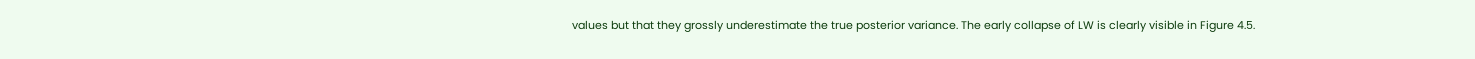values but that they grossly underestimate the true posterior variance. The early collapse of LW is clearly visible in Figure 4.5.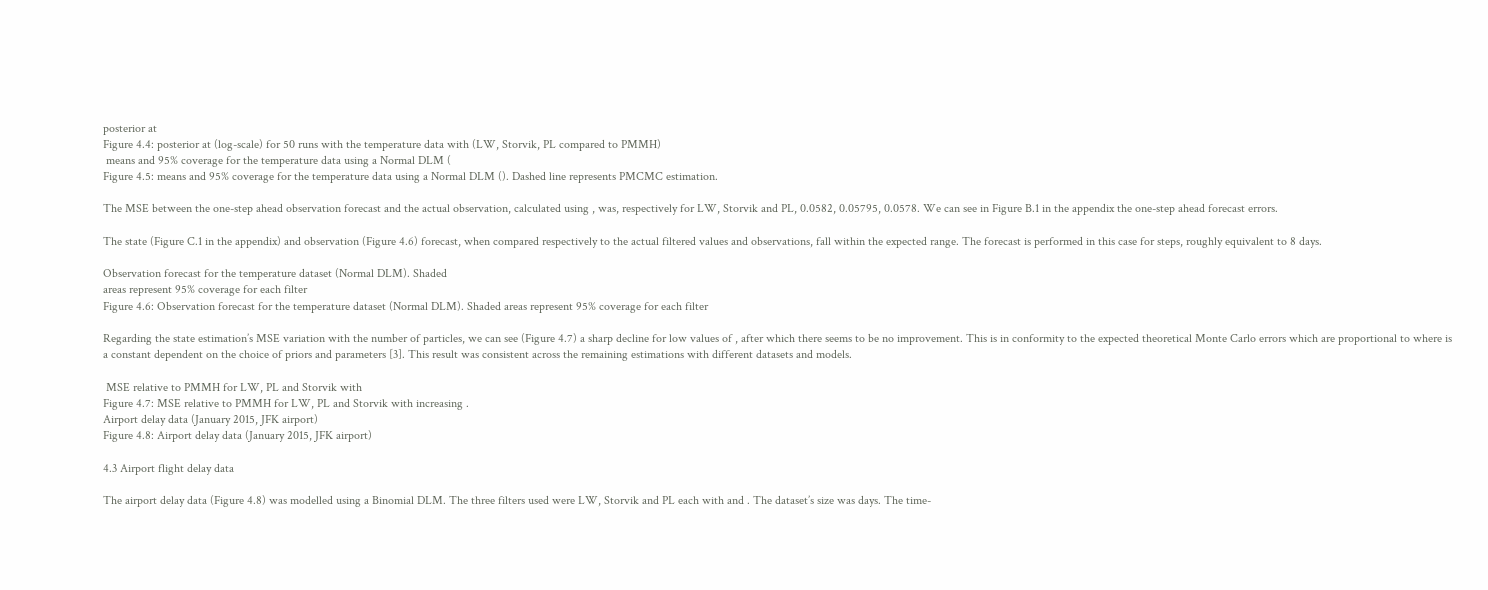posterior at
Figure 4.4: posterior at (log-scale) for 50 runs with the temperature data with (LW, Storvik, PL compared to PMMH)
 means and 95% coverage for the temperature data using a Normal DLM (
Figure 4.5: means and 95% coverage for the temperature data using a Normal DLM (). Dashed line represents PMCMC estimation.

The MSE between the one-step ahead observation forecast and the actual observation, calculated using , was, respectively for LW, Storvik and PL, 0.0582, 0.05795, 0.0578. We can see in Figure B.1 in the appendix the one-step ahead forecast errors.

The state (Figure C.1 in the appendix) and observation (Figure 4.6) forecast, when compared respectively to the actual filtered values and observations, fall within the expected range. The forecast is performed in this case for steps, roughly equivalent to 8 days.

Observation forecast for the temperature dataset (Normal DLM). Shaded
areas represent 95% coverage for each filter
Figure 4.6: Observation forecast for the temperature dataset (Normal DLM). Shaded areas represent 95% coverage for each filter

Regarding the state estimation’s MSE variation with the number of particles, we can see (Figure 4.7) a sharp decline for low values of , after which there seems to be no improvement. This is in conformity to the expected theoretical Monte Carlo errors which are proportional to where is a constant dependent on the choice of priors and parameters [3]. This result was consistent across the remaining estimations with different datasets and models.

 MSE relative to PMMH for LW, PL and Storvik with
Figure 4.7: MSE relative to PMMH for LW, PL and Storvik with increasing .
Airport delay data (January 2015, JFK airport)
Figure 4.8: Airport delay data (January 2015, JFK airport)

4.3 Airport flight delay data

The airport delay data (Figure 4.8) was modelled using a Binomial DLM. The three filters used were LW, Storvik and PL each with and . The dataset’s size was days. The time-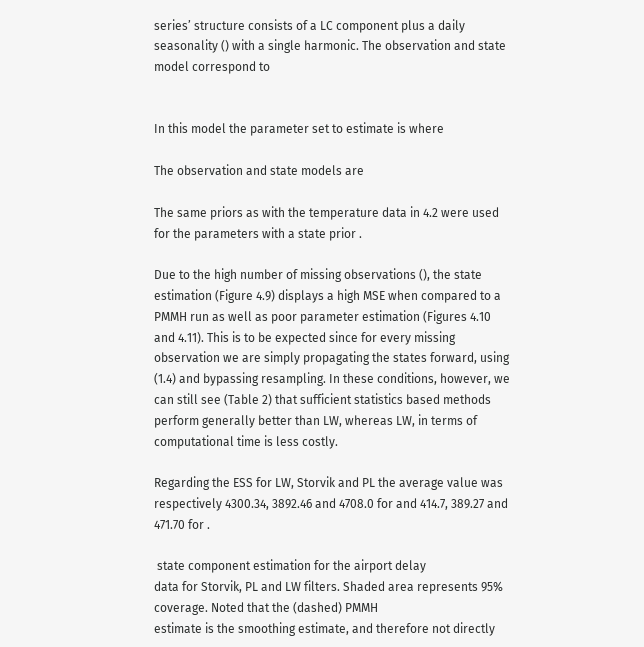series’ structure consists of a LC component plus a daily seasonality () with a single harmonic. The observation and state model correspond to


In this model the parameter set to estimate is where

The observation and state models are

The same priors as with the temperature data in 4.2 were used for the parameters with a state prior .

Due to the high number of missing observations (), the state estimation (Figure 4.9) displays a high MSE when compared to a PMMH run as well as poor parameter estimation (Figures 4.10 and 4.11). This is to be expected since for every missing observation we are simply propagating the states forward, using (1.4) and bypassing resampling. In these conditions, however, we can still see (Table 2) that sufficient statistics based methods perform generally better than LW, whereas LW, in terms of computational time is less costly.

Regarding the ESS for LW, Storvik and PL the average value was respectively 4300.34, 3892.46 and 4708.0 for and 414.7, 389.27 and 471.70 for .

 state component estimation for the airport delay
data for Storvik, PL and LW filters. Shaded area represents 95% coverage. Noted that the (dashed) PMMH
estimate is the smoothing estimate, and therefore not directly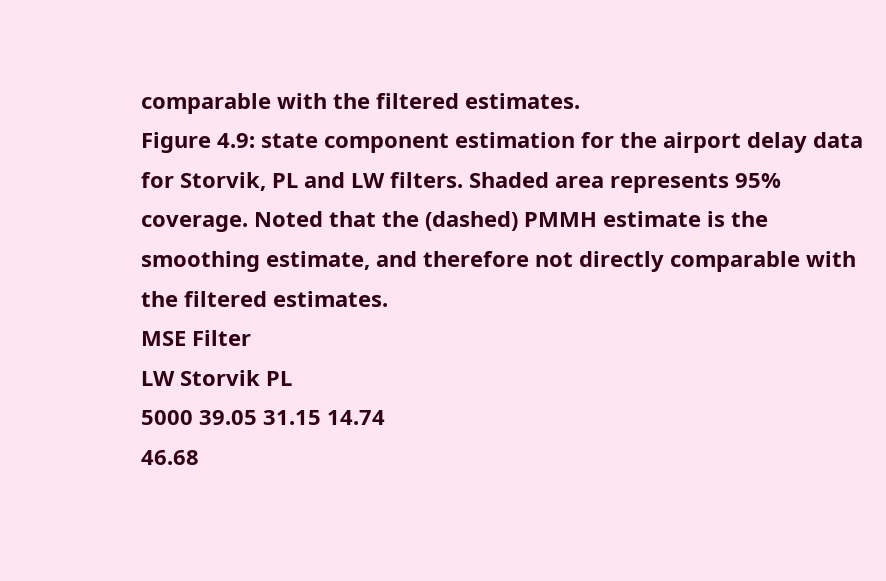comparable with the filtered estimates.
Figure 4.9: state component estimation for the airport delay data for Storvik, PL and LW filters. Shaded area represents 95% coverage. Noted that the (dashed) PMMH estimate is the smoothing estimate, and therefore not directly comparable with the filtered estimates.
MSE Filter
LW Storvik PL
5000 39.05 31.15 14.74
46.68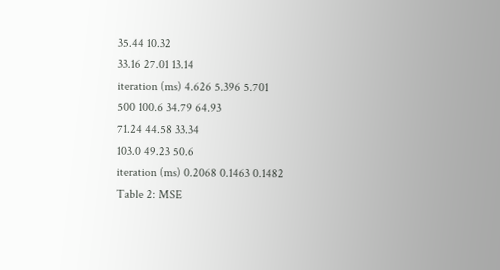35.44 10.32
33.16 27.01 13.14
iteration (ms) 4.626 5.396 5.701
500 100.6 34.79 64.93
71.24 44.58 33.34
103.0 49.23 50.6
iteration (ms) 0.2068 0.1463 0.1482
Table 2: MSE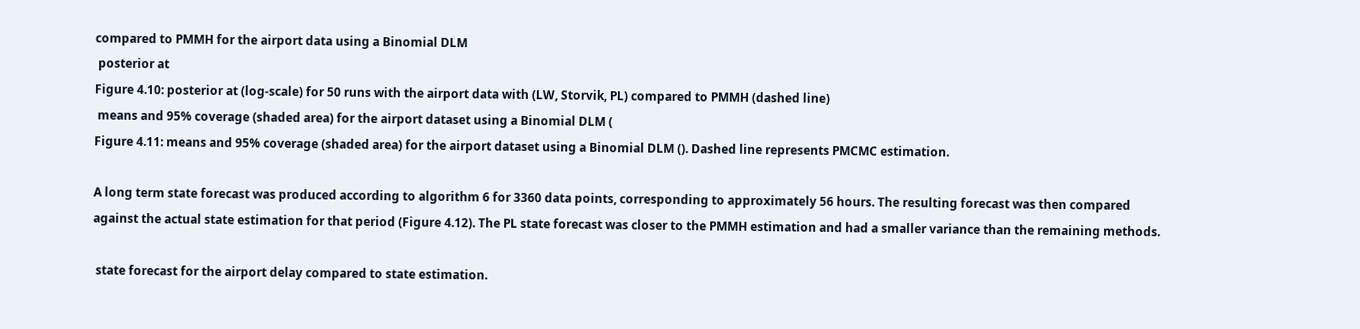compared to PMMH for the airport data using a Binomial DLM
 posterior at
Figure 4.10: posterior at (log-scale) for 50 runs with the airport data with (LW, Storvik, PL) compared to PMMH (dashed line)
 means and 95% coverage (shaded area) for the airport dataset using a Binomial DLM (
Figure 4.11: means and 95% coverage (shaded area) for the airport dataset using a Binomial DLM (). Dashed line represents PMCMC estimation.

A long term state forecast was produced according to algorithm 6 for 3360 data points, corresponding to approximately 56 hours. The resulting forecast was then compared against the actual state estimation for that period (Figure 4.12). The PL state forecast was closer to the PMMH estimation and had a smaller variance than the remaining methods.

 state forecast for the airport delay compared to state estimation.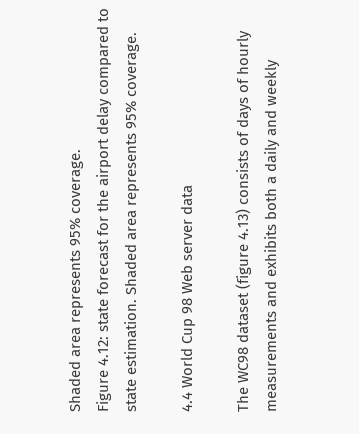Shaded area represents 95% coverage.
Figure 4.12: state forecast for the airport delay compared to state estimation. Shaded area represents 95% coverage.

4.4 World Cup 98 Web server data

The WC98 dataset (figure 4.13) consists of days of hourly measurements and exhibits both a daily and weekly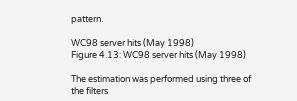pattern.

WC98 server hits (May 1998)
Figure 4.13: WC98 server hits (May 1998)

The estimation was performed using three of the filters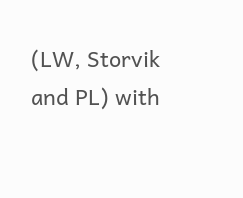(LW, Storvik and PL) with